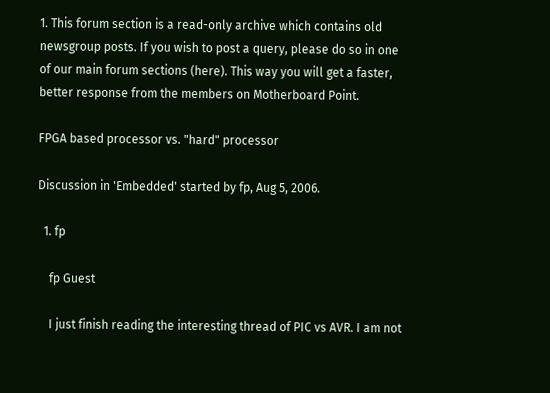1. This forum section is a read-only archive which contains old newsgroup posts. If you wish to post a query, please do so in one of our main forum sections (here). This way you will get a faster, better response from the members on Motherboard Point.

FPGA based processor vs. "hard" processor

Discussion in 'Embedded' started by fp, Aug 5, 2006.

  1. fp

    fp Guest

    I just finish reading the interesting thread of PIC vs AVR. I am not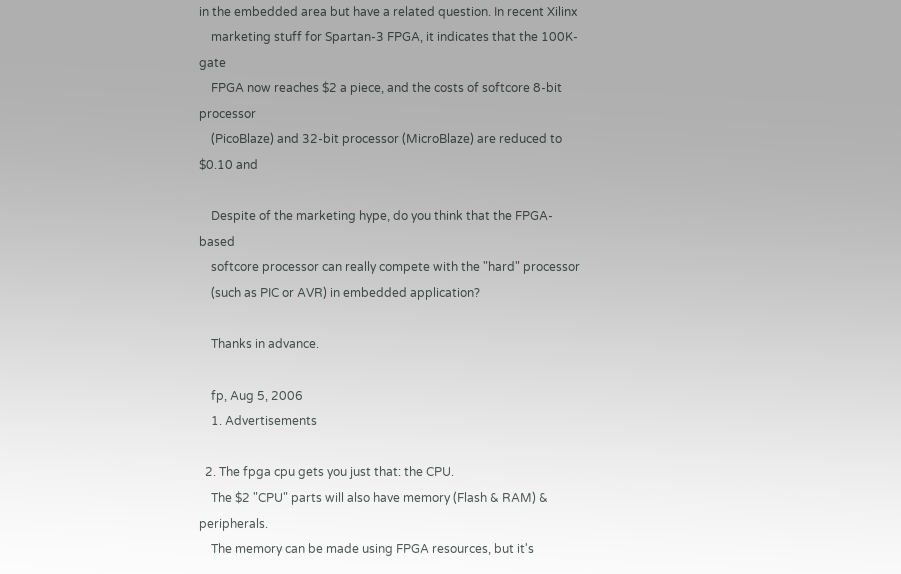in the embedded area but have a related question. In recent Xilinx
    marketing stuff for Spartan-3 FPGA, it indicates that the 100K-gate
    FPGA now reaches $2 a piece, and the costs of softcore 8-bit processor
    (PicoBlaze) and 32-bit processor (MicroBlaze) are reduced to $0.10 and

    Despite of the marketing hype, do you think that the FPGA-based
    softcore processor can really compete with the "hard" processor
    (such as PIC or AVR) in embedded application?

    Thanks in advance.

    fp, Aug 5, 2006
    1. Advertisements

  2. The fpga cpu gets you just that: the CPU.
    The $2 "CPU" parts will also have memory (Flash & RAM) & peripherals.
    The memory can be made using FPGA resources, but it's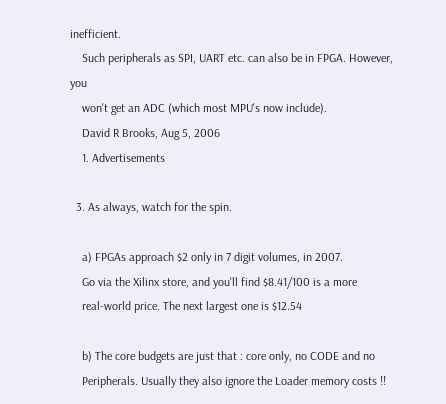inefficient.
    Such peripherals as SPI, UART etc. can also be in FPGA. However, you
    won't get an ADC (which most MPU's now include).
    David R Brooks, Aug 5, 2006
    1. Advertisements

  3. As always, watch for the spin.

    a) FPGAs approach $2 only in 7 digit volumes, in 2007.
    Go via the Xilinx store, and you'll find $8.41/100 is a more
    real-world price. The next largest one is $12.54

    b) The core budgets are just that : core only, no CODE and no
    Peripherals. Usually they also ignore the Loader memory costs !!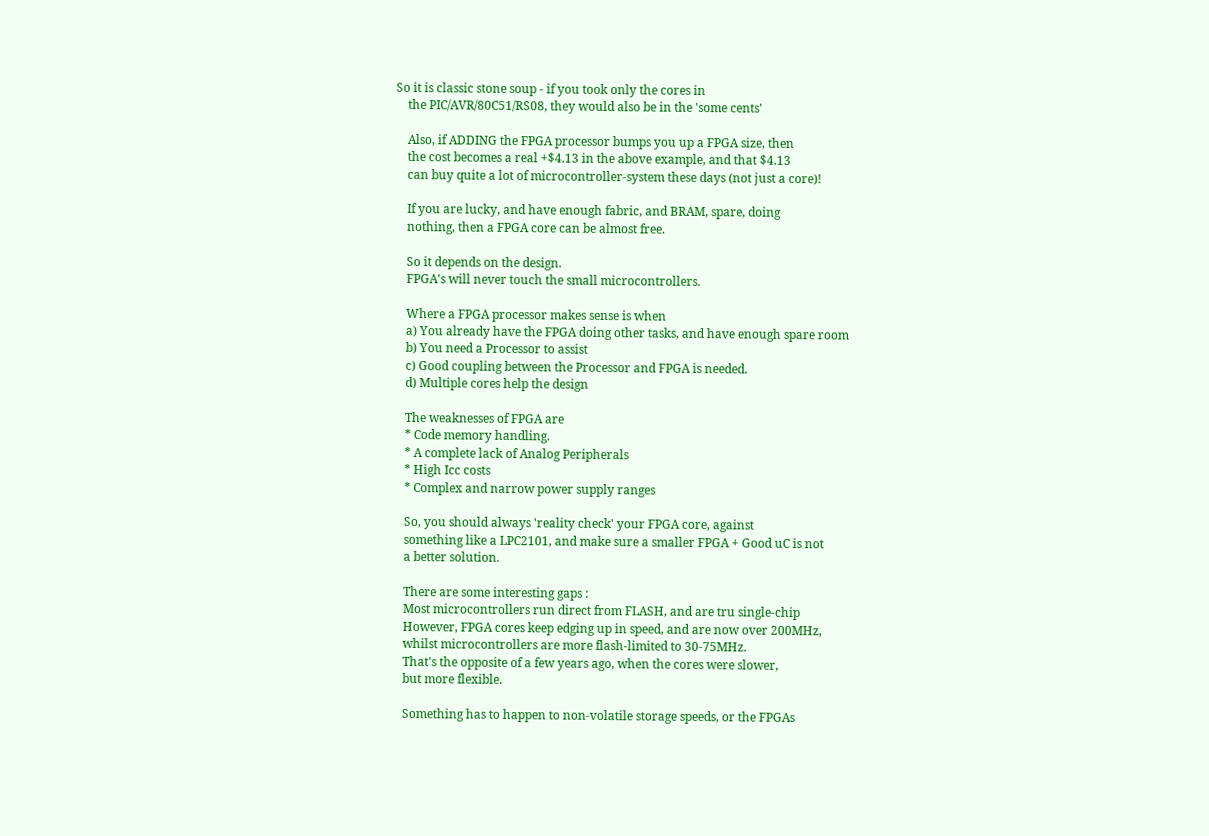So it is classic stone soup - if you took only the cores in
    the PIC/AVR/80C51/RS08, they would also be in the 'some cents'

    Also, if ADDING the FPGA processor bumps you up a FPGA size, then
    the cost becomes a real +$4.13 in the above example, and that $4.13
    can buy quite a lot of microcontroller-system these days (not just a core)!

    If you are lucky, and have enough fabric, and BRAM, spare, doing
    nothing, then a FPGA core can be almost free.

    So it depends on the design.
    FPGA's will never touch the small microcontrollers.

    Where a FPGA processor makes sense is when
    a) You already have the FPGA doing other tasks, and have enough spare room
    b) You need a Processor to assist
    c) Good coupling between the Processor and FPGA is needed.
    d) Multiple cores help the design

    The weaknesses of FPGA are
    * Code memory handling.
    * A complete lack of Analog Peripherals
    * High Icc costs
    * Complex and narrow power supply ranges

    So, you should always 'reality check' your FPGA core, against
    something like a LPC2101, and make sure a smaller FPGA + Good uC is not
    a better solution.

    There are some interesting gaps :
    Most microcontrollers run direct from FLASH, and are tru single-chip
    However, FPGA cores keep edging up in speed, and are now over 200MHz,
    whilst microcontrollers are more flash-limited to 30-75MHz.
    That's the opposite of a few years ago, when the cores were slower,
    but more flexible.

    Something has to happen to non-volatile storage speeds, or the FPGAs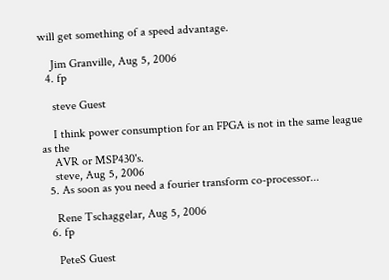will get something of a speed advantage.

    Jim Granville, Aug 5, 2006
  4. fp

    steve Guest

    I think power consumption for an FPGA is not in the same league as the
    AVR or MSP430's.
    steve, Aug 5, 2006
  5. As soon as you need a fourier transform co-processor...

    Rene Tschaggelar, Aug 5, 2006
  6. fp

    PeteS Guest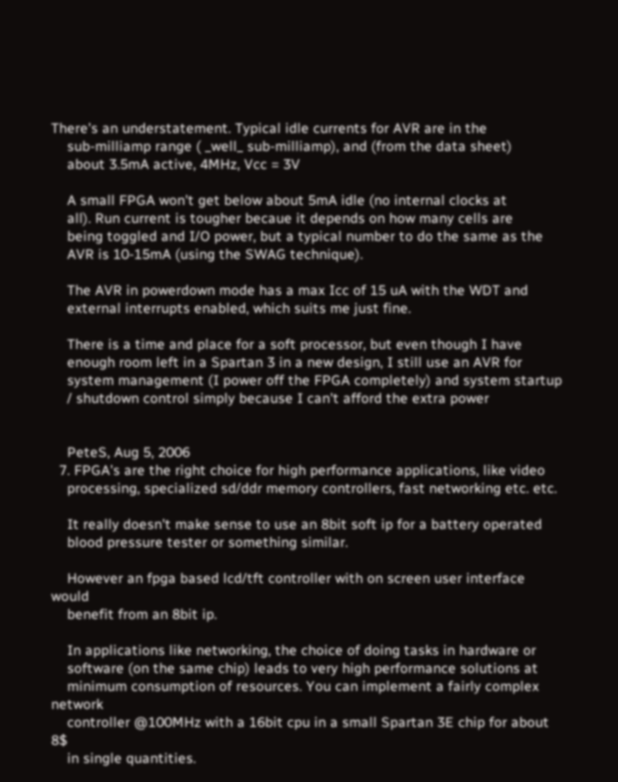There's an understatement. Typical idle currents for AVR are in the
    sub-milliamp range ( _well_ sub-milliamp), and (from the data sheet)
    about 3.5mA active, 4MHz, Vcc = 3V

    A small FPGA won't get below about 5mA idle (no internal clocks at
    all). Run current is tougher becaue it depends on how many cells are
    being toggled and I/O power, but a typical number to do the same as the
    AVR is 10-15mA (using the SWAG technique).

    The AVR in powerdown mode has a max Icc of 15 uA with the WDT and
    external interrupts enabled, which suits me just fine.

    There is a time and place for a soft processor, but even though I have
    enough room left in a Spartan 3 in a new design, I still use an AVR for
    system management (I power off the FPGA completely) and system startup
    / shutdown control simply because I can't afford the extra power


    PeteS, Aug 5, 2006
  7. FPGA's are the right choice for high performance applications, like video
    processing, specialized sd/ddr memory controllers, fast networking etc. etc.

    It really doesn't make sense to use an 8bit soft ip for a battery operated
    blood pressure tester or something similar.

    However an fpga based lcd/tft controller with on screen user interface would
    benefit from an 8bit ip.

    In applications like networking, the choice of doing tasks in hardware or
    software (on the same chip) leads to very high performance solutions at
    minimum consumption of resources. You can implement a fairly complex network
    controller @100MHz with a 16bit cpu in a small Spartan 3E chip for about 8$
    in single quantities.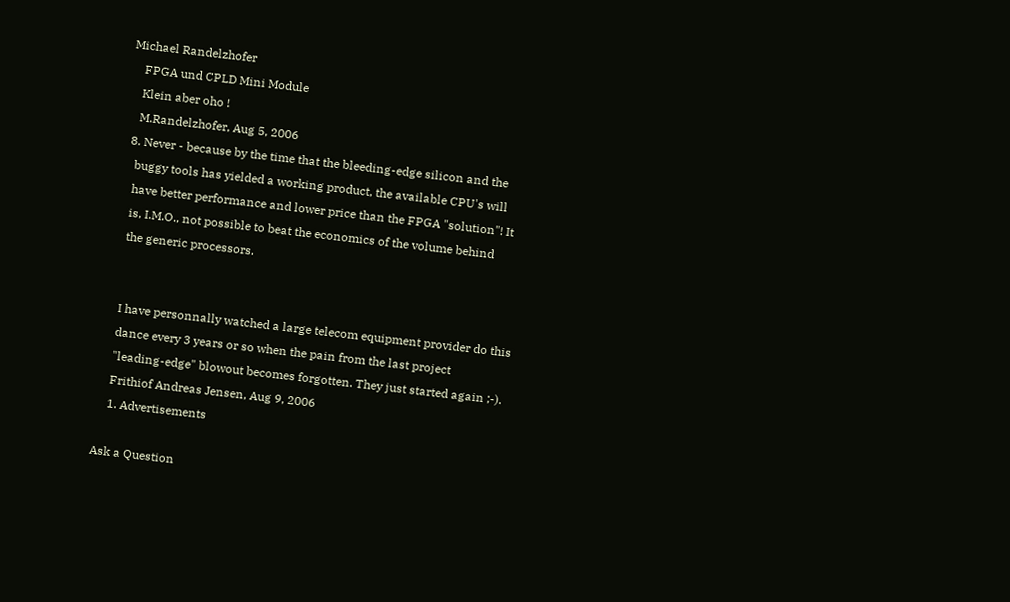Michael Randelzhofer
    FPGA und CPLD Mini Module
    Klein aber oho !
    M.Randelzhofer, Aug 5, 2006
  8. Never - because by the time that the bleeding-edge silicon and the
    buggy tools has yielded a working product, the available CPU's will
    have better performance and lower price than the FPGA "solution"! It
    is, I.M.O., not possible to beat the economics of the volume behind
    the generic processors.


    I have personnally watched a large telecom equipment provider do this
    dance every 3 years or so when the pain from the last project
    "leading-edge" blowout becomes forgotten. They just started again ;-).
    Frithiof Andreas Jensen, Aug 9, 2006
    1. Advertisements

Ask a Question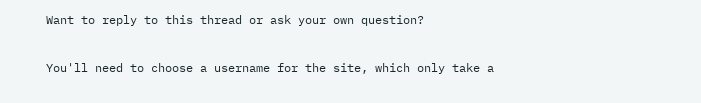Want to reply to this thread or ask your own question?

You'll need to choose a username for the site, which only take a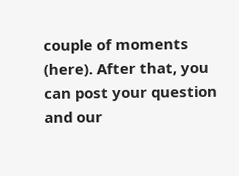couple of moments (here). After that, you can post your question and our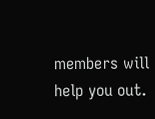members will help you out.